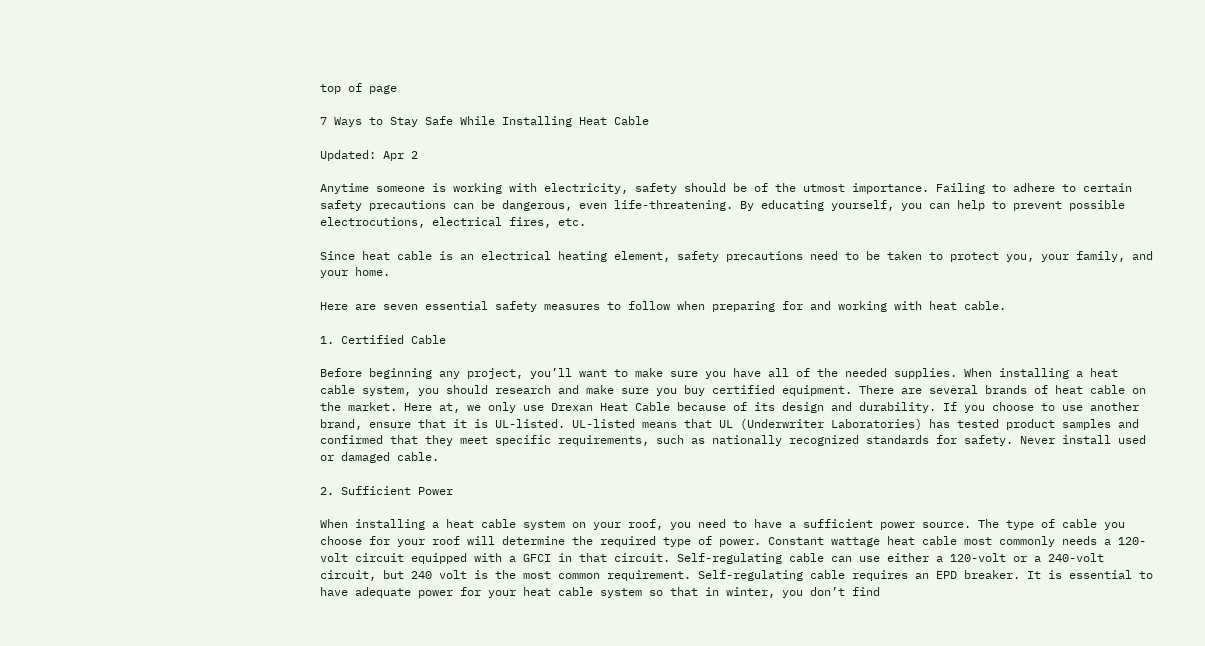top of page

7 Ways to Stay Safe While Installing Heat Cable

Updated: Apr 2

Anytime someone is working with electricity, safety should be of the utmost importance. Failing to adhere to certain safety precautions can be dangerous, even life-threatening. By educating yourself, you can help to prevent possible electrocutions, electrical fires, etc.

Since heat cable is an electrical heating element, safety precautions need to be taken to protect you, your family, and your home.

Here are seven essential safety measures to follow when preparing for and working with heat cable.

1. Certified Cable

Before beginning any project, you’ll want to make sure you have all of the needed supplies. When installing a heat cable system, you should research and make sure you buy certified equipment. There are several brands of heat cable on the market. Here at, we only use Drexan Heat Cable because of its design and durability. If you choose to use another brand, ensure that it is UL-listed. UL-listed means that UL (Underwriter Laboratories) has tested product samples and confirmed that they meet specific requirements, such as nationally recognized standards for safety. Never install used or damaged cable.

2. Sufficient Power

When installing a heat cable system on your roof, you need to have a sufficient power source. The type of cable you choose for your roof will determine the required type of power. Constant wattage heat cable most commonly needs a 120-volt circuit equipped with a GFCI in that circuit. Self-regulating cable can use either a 120-volt or a 240-volt circuit, but 240 volt is the most common requirement. Self-regulating cable requires an EPD breaker. It is essential to have adequate power for your heat cable system so that in winter, you don’t find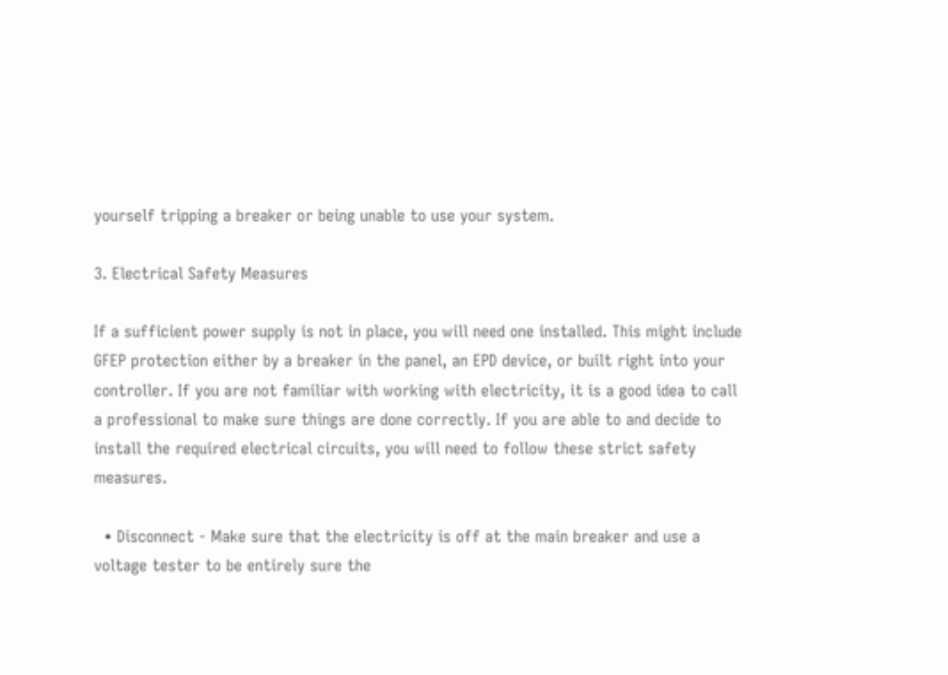yourself tripping a breaker or being unable to use your system.

3. Electrical Safety Measures

If a sufficient power supply is not in place, you will need one installed. This might include GFEP protection either by a breaker in the panel, an EPD device, or built right into your controller. If you are not familiar with working with electricity, it is a good idea to call a professional to make sure things are done correctly. If you are able to and decide to install the required electrical circuits, you will need to follow these strict safety measures.

  • Disconnect - Make sure that the electricity is off at the main breaker and use a voltage tester to be entirely sure the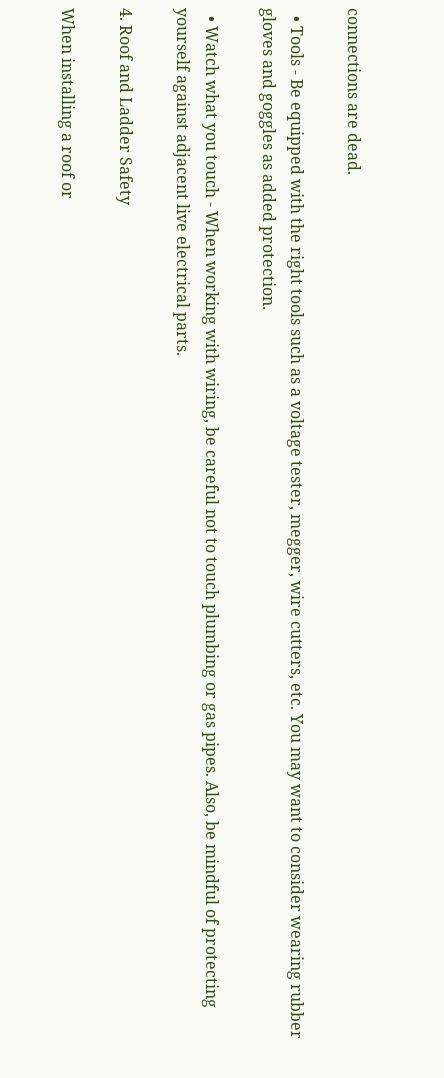connections are dead.

  • Tools - Be equipped with the right tools such as a voltage tester, megger, wire cutters, etc. You may want to consider wearing rubber gloves and goggles as added protection.

  • Watch what you touch - When working with wiring, be careful not to touch plumbing or gas pipes. Also, be mindful of protecting yourself against adjacent live electrical parts.

4. Roof and Ladder Safety

When installing a roof or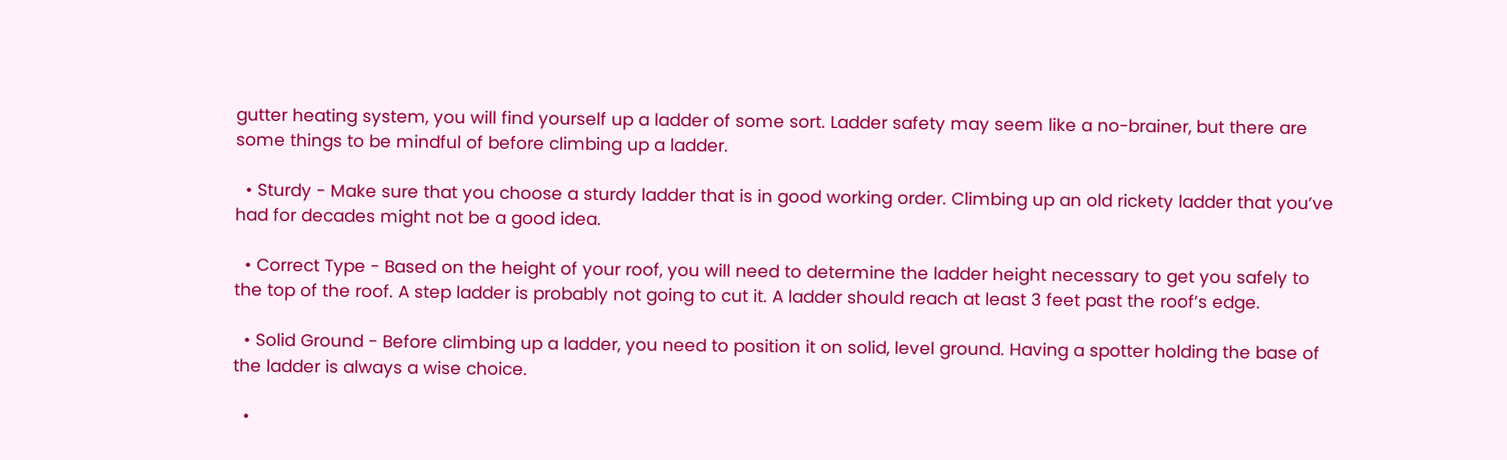gutter heating system, you will find yourself up a ladder of some sort. Ladder safety may seem like a no-brainer, but there are some things to be mindful of before climbing up a ladder.

  • Sturdy - Make sure that you choose a sturdy ladder that is in good working order. Climbing up an old rickety ladder that you’ve had for decades might not be a good idea.

  • Correct Type - Based on the height of your roof, you will need to determine the ladder height necessary to get you safely to the top of the roof. A step ladder is probably not going to cut it. A ladder should reach at least 3 feet past the roof’s edge.

  • Solid Ground - Before climbing up a ladder, you need to position it on solid, level ground. Having a spotter holding the base of the ladder is always a wise choice.

  •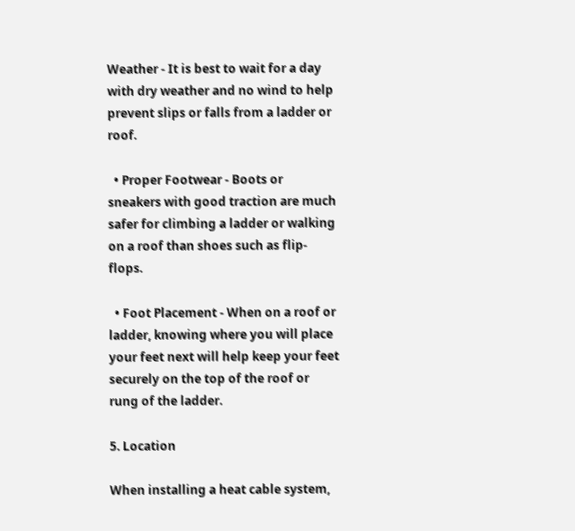Weather - It is best to wait for a day with dry weather and no wind to help prevent slips or falls from a ladder or roof.

  • Proper Footwear - Boots or sneakers with good traction are much safer for climbing a ladder or walking on a roof than shoes such as flip-flops.

  • Foot Placement - When on a roof or ladder, knowing where you will place your feet next will help keep your feet securely on the top of the roof or rung of the ladder.

5. Location

When installing a heat cable system,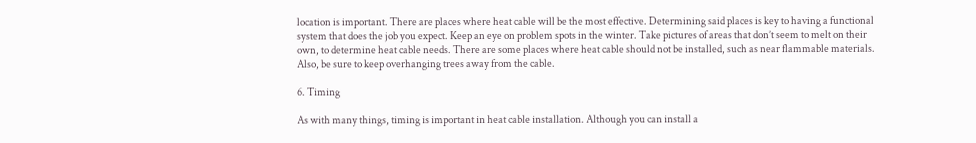location is important. There are places where heat cable will be the most effective. Determining said places is key to having a functional system that does the job you expect. Keep an eye on problem spots in the winter. Take pictures of areas that don’t seem to melt on their own, to determine heat cable needs. There are some places where heat cable should not be installed, such as near flammable materials. Also, be sure to keep overhanging trees away from the cable.

6. Timing

As with many things, timing is important in heat cable installation. Although you can install a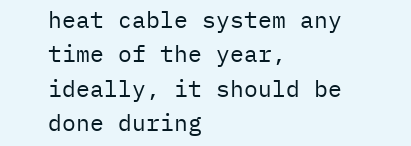heat cable system any time of the year, ideally, it should be done during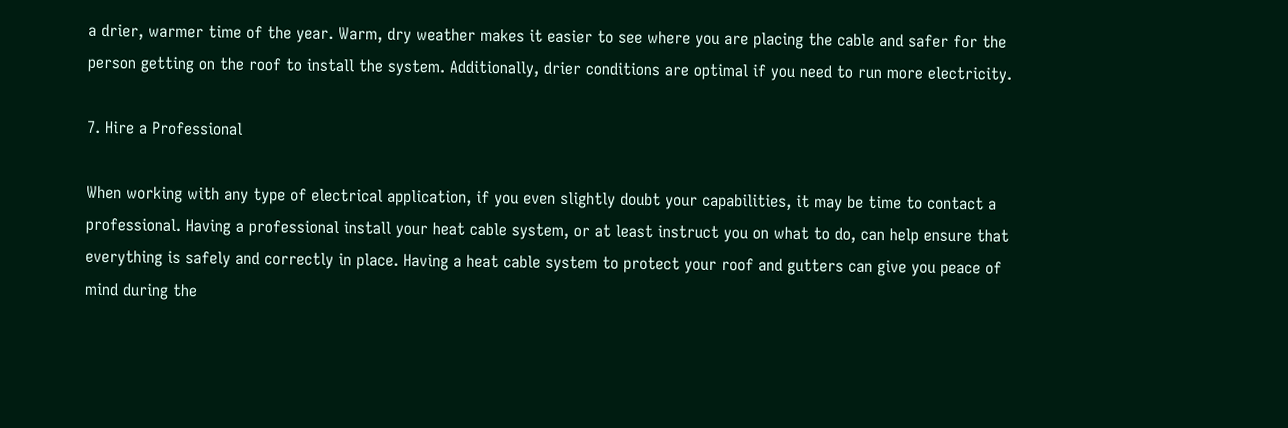a drier, warmer time of the year. Warm, dry weather makes it easier to see where you are placing the cable and safer for the person getting on the roof to install the system. Additionally, drier conditions are optimal if you need to run more electricity.

7. Hire a Professional

When working with any type of electrical application, if you even slightly doubt your capabilities, it may be time to contact a professional. Having a professional install your heat cable system, or at least instruct you on what to do, can help ensure that everything is safely and correctly in place. Having a heat cable system to protect your roof and gutters can give you peace of mind during the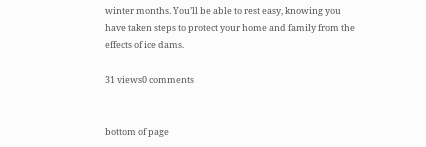winter months. You’ll be able to rest easy, knowing you have taken steps to protect your home and family from the effects of ice dams.

31 views0 comments


bottom of page